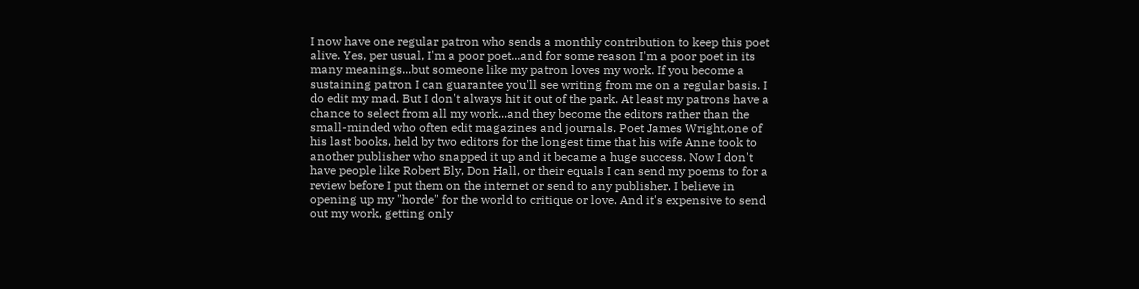I now have one regular patron who sends a monthly contribution to keep this poet alive. Yes, per usual, I'm a poor poet...and for some reason I'm a poor poet in its many meanings...but someone like my patron loves my work. If you become a sustaining patron I can guarantee you'll see writing from me on a regular basis. I do edit my mad. But I don't always hit it out of the park. At least my patrons have a chance to select from all my work...and they become the editors rather than the small-minded who often edit magazines and journals. Poet James Wright,one of his last books, held by two editors for the longest time that his wife Anne took to another publisher who snapped it up and it became a huge success. Now I don't have people like Robert Bly, Don Hall, or their equals I can send my poems to for a review before I put them on the internet or send to any publisher. I believe in opening up my "horde" for the world to critique or love. And it's expensive to send out my work, getting only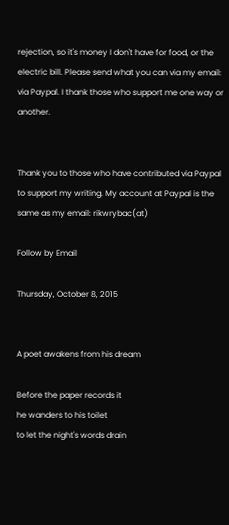rejection, so it's money I don't have for food, or the electric bill. Please send what you can via my email: via Paypal. I thank those who support me one way or another.


Thank you to those who have contributed via Paypal to support my writing. My account at Paypal is the same as my email: rikwrybac(at)

Follow by Email

Thursday, October 8, 2015


A poet awakens from his dream

Before the paper records it
he wanders to his toilet
to let the night's words drain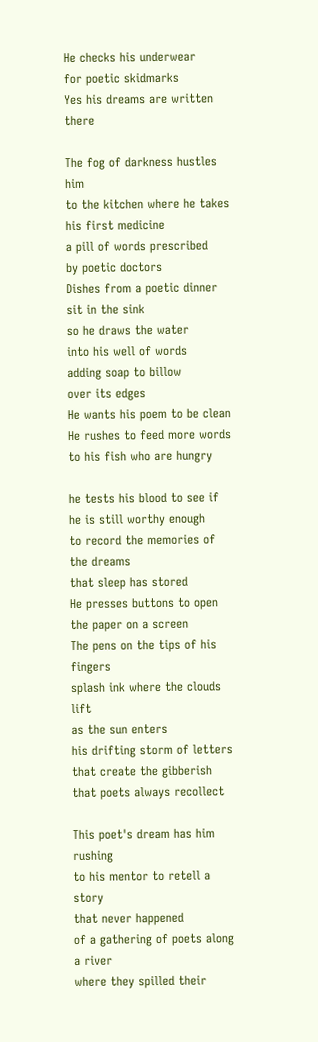He checks his underwear
for poetic skidmarks
Yes his dreams are written there

The fog of darkness hustles him
to the kitchen where he takes
his first medicine
a pill of words prescribed
by poetic doctors
Dishes from a poetic dinner
sit in the sink
so he draws the water
into his well of words
adding soap to billow
over its edges
He wants his poem to be clean
He rushes to feed more words
to his fish who are hungry

he tests his blood to see if
he is still worthy enough
to record the memories of the dreams
that sleep has stored
He presses buttons to open
the paper on a screen
The pens on the tips of his fingers
splash ink where the clouds lift
as the sun enters
his drifting storm of letters
that create the gibberish
that poets always recollect

This poet's dream has him rushing
to his mentor to retell a story
that never happened
of a gathering of poets along a river
where they spilled their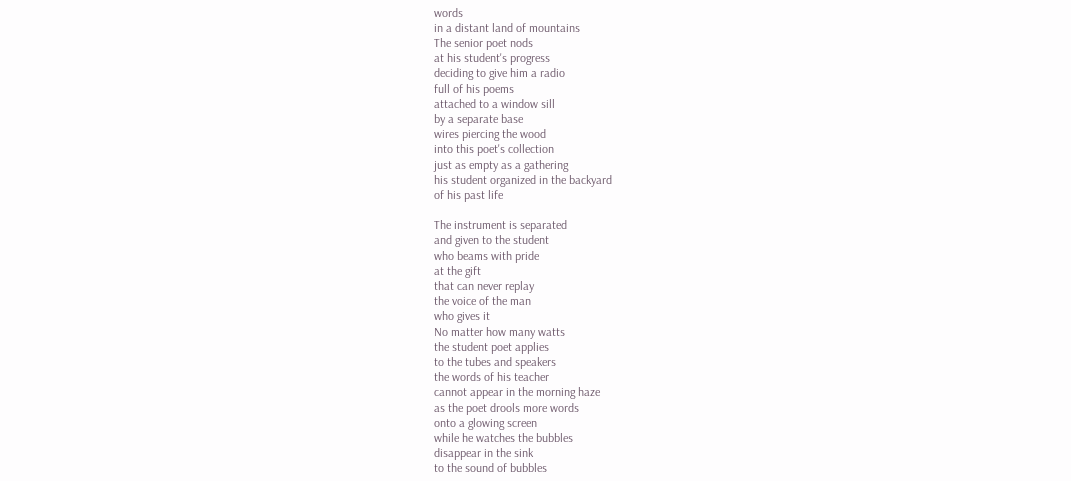words
in a distant land of mountains
The senior poet nods
at his student's progress
deciding to give him a radio
full of his poems
attached to a window sill
by a separate base
wires piercing the wood
into this poet's collection
just as empty as a gathering
his student organized in the backyard
of his past life

The instrument is separated
and given to the student
who beams with pride
at the gift
that can never replay
the voice of the man
who gives it
No matter how many watts
the student poet applies
to the tubes and speakers
the words of his teacher
cannot appear in the morning haze
as the poet drools more words
onto a glowing screen
while he watches the bubbles
disappear in the sink
to the sound of bubbles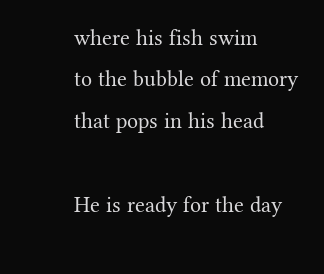where his fish swim
to the bubble of memory
that pops in his head

He is ready for the day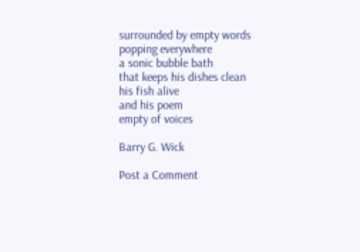surrounded by empty words
popping everywhere
a sonic bubble bath
that keeps his dishes clean
his fish alive
and his poem
empty of voices

Barry G. Wick

Post a Comment